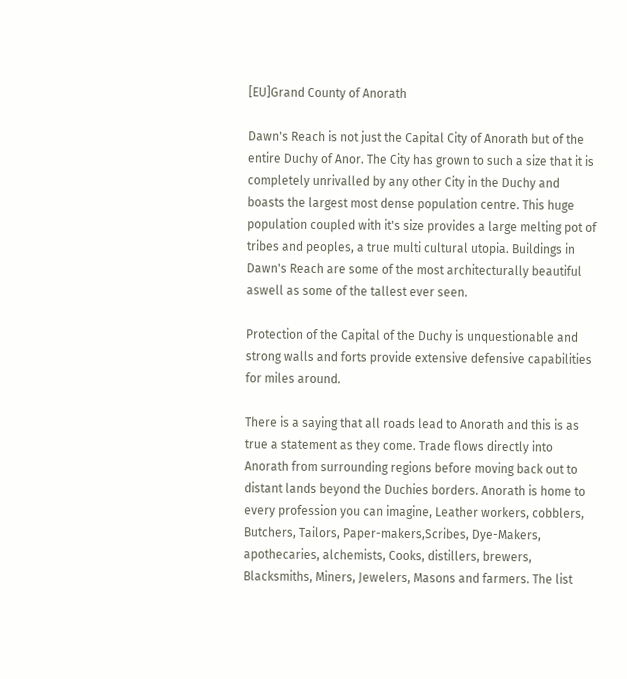[EU]Grand County of Anorath

Dawn's Reach is not just the Capital City of Anorath but of the entire Duchy of Anor. The City has grown to such a size that it is completely unrivalled by any other City in the Duchy and boasts the largest most dense population centre. This huge population coupled with it's size provides a large melting pot of tribes and peoples, a true multi cultural utopia. Buildings in Dawn's Reach are some of the most architecturally beautiful aswell as some of the tallest ever seen.

Protection of the Capital of the Duchy is unquestionable and strong walls and forts provide extensive defensive capabilities for miles around.

There is a saying that all roads lead to Anorath and this is as true a statement as they come. Trade flows directly into Anorath from surrounding regions before moving back out to distant lands beyond the Duchies borders. Anorath is home to every profession you can imagine, Leather workers, cobblers, Butchers, Tailors, Paper-makers,Scribes, Dye-Makers, apothecaries, alchemists, Cooks, distillers, brewers, Blacksmiths, Miners, Jewelers, Masons and farmers. The list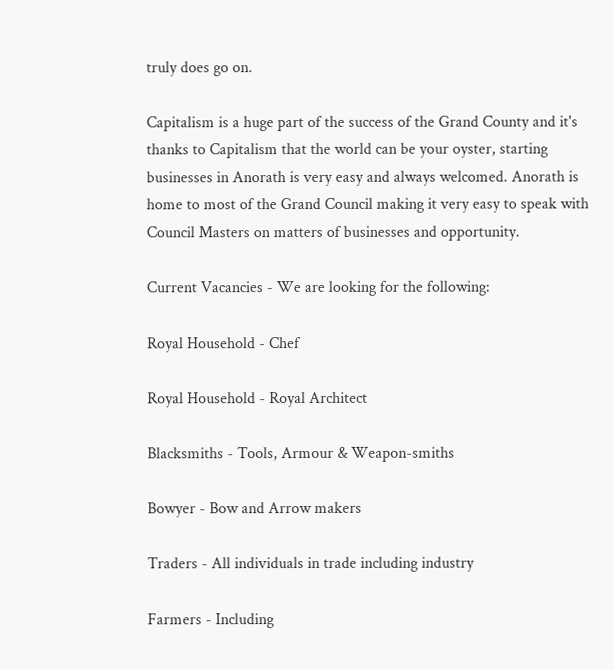truly does go on.

Capitalism is a huge part of the success of the Grand County and it's thanks to Capitalism that the world can be your oyster, starting businesses in Anorath is very easy and always welcomed. Anorath is home to most of the Grand Council making it very easy to speak with Council Masters on matters of businesses and opportunity.

Current Vacancies - We are looking for the following:

Royal Household - Chef

Royal Household - Royal Architect

Blacksmiths - Tools, Armour & Weapon-smiths

Bowyer - Bow and Arrow makers

Traders - All individuals in trade including industry

Farmers - Including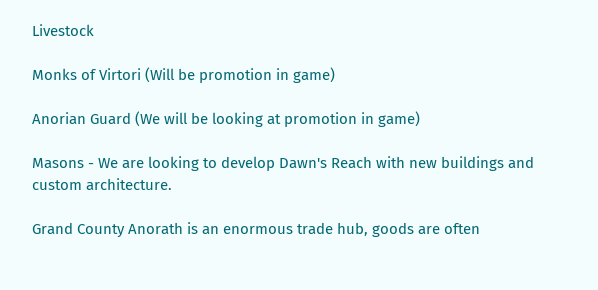Livestock

Monks of Virtori (Will be promotion in game)

Anorian Guard (We will be looking at promotion in game)

Masons - We are looking to develop Dawn's Reach with new buildings and custom architecture.

Grand County Anorath is an enormous trade hub, goods are often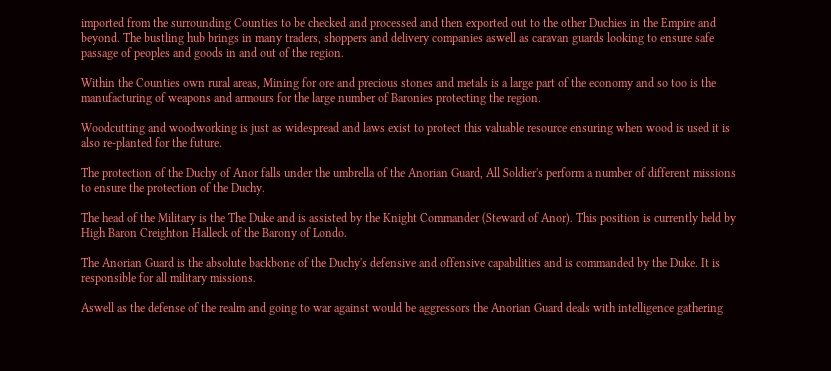imported from the surrounding Counties to be checked and processed and then exported out to the other Duchies in the Empire and beyond. The bustling hub brings in many traders, shoppers and delivery companies aswell as caravan guards looking to ensure safe passage of peoples and goods in and out of the region.

Within the Counties own rural areas, Mining for ore and precious stones and metals is a large part of the economy and so too is the manufacturing of weapons and armours for the large number of Baronies protecting the region.

Woodcutting and woodworking is just as widespread and laws exist to protect this valuable resource ensuring when wood is used it is also re-planted for the future.

The protection of the Duchy of Anor falls under the umbrella of the Anorian Guard, All Soldier's perform a number of different missions to ensure the protection of the Duchy.

The head of the Military is the The Duke and is assisted by the Knight Commander (Steward of Anor). This position is currently held by High Baron Creighton Halleck of the Barony of Londo.

The Anorian Guard is the absolute backbone of the Duchy's defensive and offensive capabilities and is commanded by the Duke. It is responsible for all military missions.

Aswell as the defense of the realm and going to war against would be aggressors the Anorian Guard deals with intelligence gathering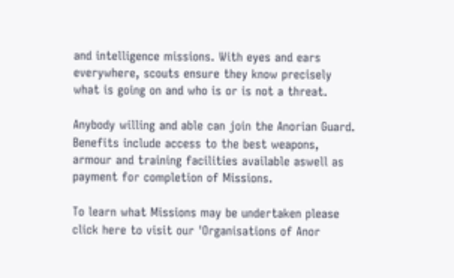and intelligence missions. With eyes and ears everywhere, scouts ensure they know precisely what is going on and who is or is not a threat.

Anybody willing and able can join the Anorian Guard. Benefits include access to the best weapons, armour and training facilities available aswell as payment for completion of Missions.

To learn what Missions may be undertaken please click here to visit our 'Organisations of Anor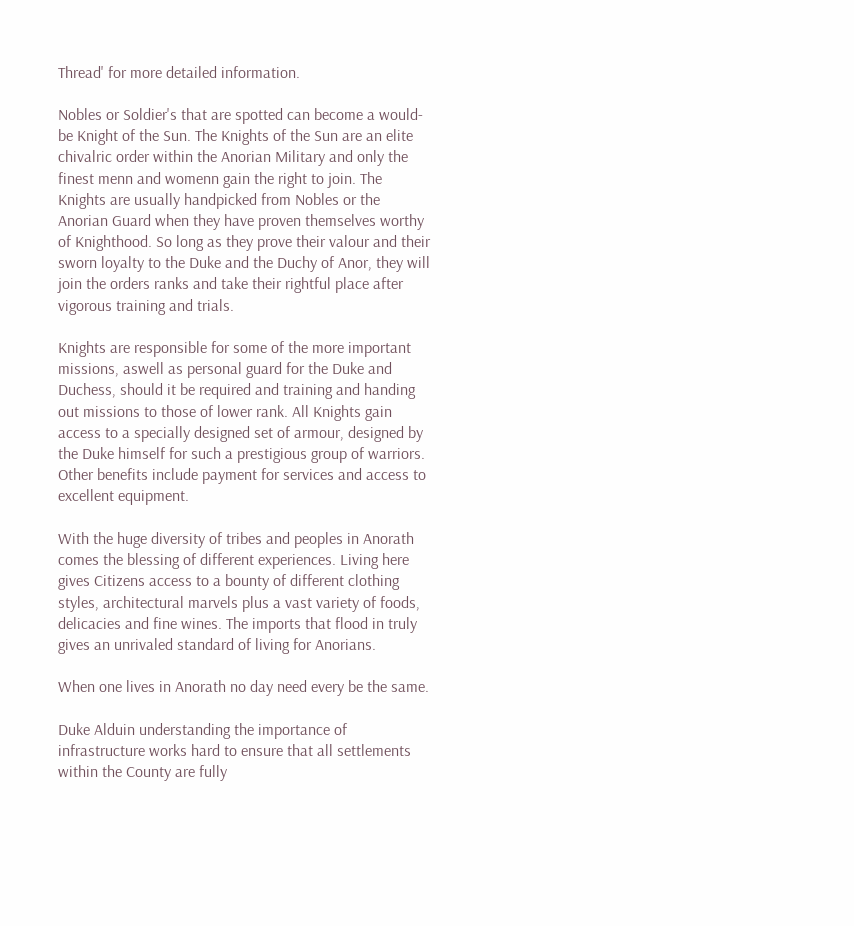Thread' for more detailed information.

Nobles or Soldier's that are spotted can become a would-be Knight of the Sun. The Knights of the Sun are an elite chivalric order within the Anorian Military and only the finest menn and womenn gain the right to join. The Knights are usually handpicked from Nobles or the Anorian Guard when they have proven themselves worthy of Knighthood. So long as they prove their valour and their sworn loyalty to the Duke and the Duchy of Anor, they will join the orders ranks and take their rightful place after vigorous training and trials.

Knights are responsible for some of the more important missions, aswell as personal guard for the Duke and Duchess, should it be required and training and handing out missions to those of lower rank. All Knights gain access to a specially designed set of armour, designed by the Duke himself for such a prestigious group of warriors. Other benefits include payment for services and access to excellent equipment.

With the huge diversity of tribes and peoples in Anorath comes the blessing of different experiences. Living here gives Citizens access to a bounty of different clothing styles, architectural marvels plus a vast variety of foods, delicacies and fine wines. The imports that flood in truly gives an unrivaled standard of living for Anorians.

When one lives in Anorath no day need every be the same.

Duke Alduin understanding the importance of infrastructure works hard to ensure that all settlements within the County are fully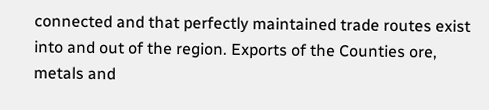connected and that perfectly maintained trade routes exist into and out of the region. Exports of the Counties ore, metals and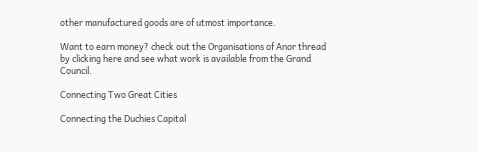other manufactured goods are of utmost importance.

Want to earn money? check out the Organisations of Anor thread by clicking here and see what work is available from the Grand Council.

Connecting Two Great Cities

Connecting the Duchies Capital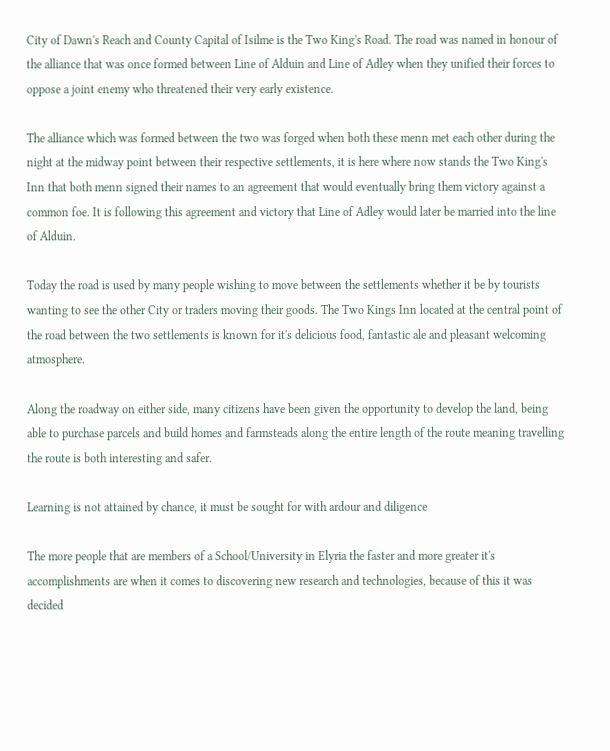City of Dawn's Reach and County Capital of Isilme is the Two King's Road. The road was named in honour of the alliance that was once formed between Line of Alduin and Line of Adley when they unified their forces to oppose a joint enemy who threatened their very early existence.

The alliance which was formed between the two was forged when both these menn met each other during the night at the midway point between their respective settlements, it is here where now stands the Two King's Inn that both menn signed their names to an agreement that would eventually bring them victory against a common foe. It is following this agreement and victory that Line of Adley would later be married into the line of Alduin.

Today the road is used by many people wishing to move between the settlements whether it be by tourists wanting to see the other City or traders moving their goods. The Two Kings Inn located at the central point of the road between the two settlements is known for it's delicious food, fantastic ale and pleasant welcoming atmosphere.

Along the roadway on either side, many citizens have been given the opportunity to develop the land, being able to purchase parcels and build homes and farmsteads along the entire length of the route meaning travelling the route is both interesting and safer.

Learning is not attained by chance, it must be sought for with ardour and diligence

The more people that are members of a School/University in Elyria the faster and more greater it's accomplishments are when it comes to discovering new research and technologies, because of this it was decided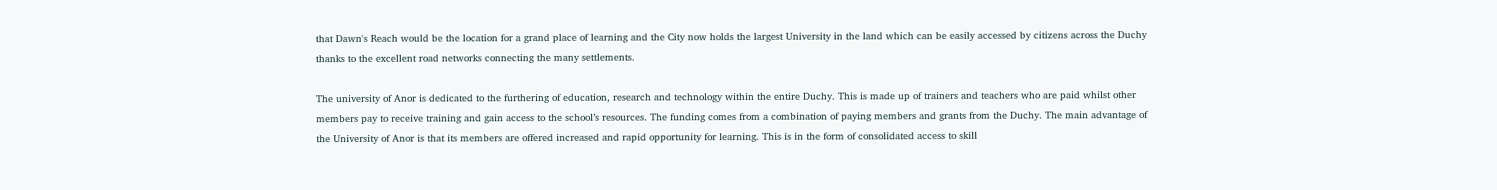that Dawn's Reach would be the location for a grand place of learning and the City now holds the largest University in the land which can be easily accessed by citizens across the Duchy thanks to the excellent road networks connecting the many settlements.

The university of Anor is dedicated to the furthering of education, research and technology within the entire Duchy. This is made up of trainers and teachers who are paid whilst other members pay to receive training and gain access to the school’s resources. The funding comes from a combination of paying members and grants from the Duchy. The main advantage of the University of Anor is that its members are offered increased and rapid opportunity for learning. This is in the form of consolidated access to skill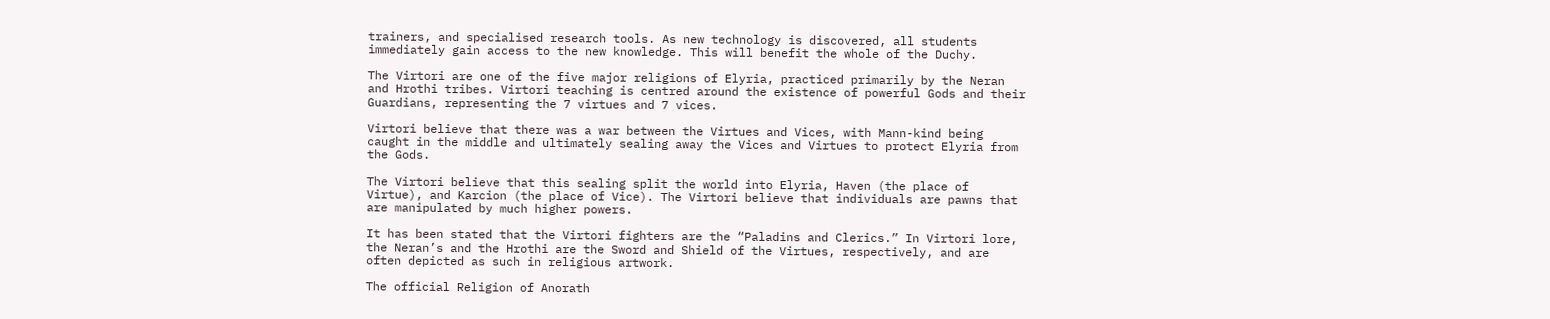trainers, and specialised research tools. As new technology is discovered, all students immediately gain access to the new knowledge. This will benefit the whole of the Duchy.

The Virtori are one of the five major religions of Elyria, practiced primarily by the Neran and Hrothi tribes. Virtori teaching is centred around the existence of powerful Gods and their Guardians, representing the 7 virtues and 7 vices.

Virtori believe that there was a war between the Virtues and Vices, with Mann-kind being caught in the middle and ultimately sealing away the Vices and Virtues to protect Elyria from the Gods.

The Virtori believe that this sealing split the world into Elyria, Haven (the place of Virtue), and Karcion (the place of Vice). The Virtori believe that individuals are pawns that are manipulated by much higher powers.

It has been stated that the Virtori fighters are the “Paladins and Clerics.” In Virtori lore, the Neran’s and the Hrothi are the Sword and Shield of the Virtues, respectively, and are often depicted as such in religious artwork.

The official Religion of Anorath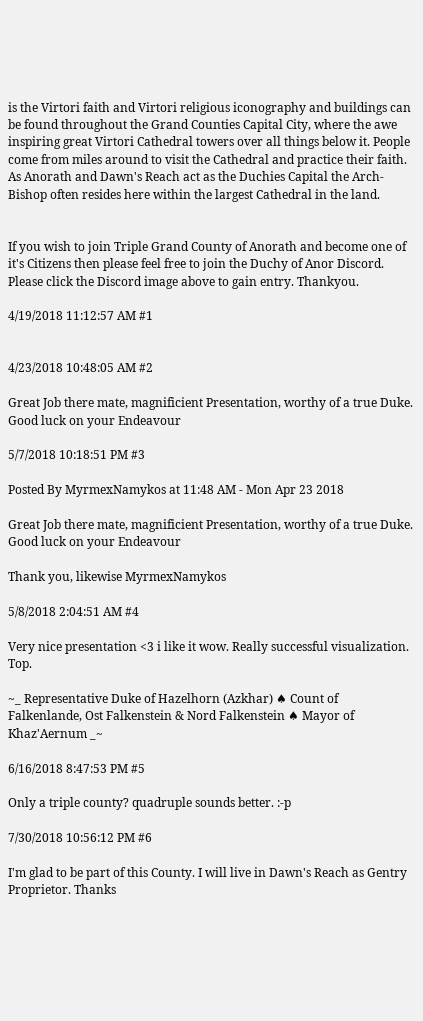is the Virtori faith and Virtori religious iconography and buildings can be found throughout the Grand Counties Capital City, where the awe inspiring great Virtori Cathedral towers over all things below it. People come from miles around to visit the Cathedral and practice their faith. As Anorath and Dawn's Reach act as the Duchies Capital the Arch-Bishop often resides here within the largest Cathedral in the land.


If you wish to join Triple Grand County of Anorath and become one of it's Citizens then please feel free to join the Duchy of Anor Discord. Please click the Discord image above to gain entry. Thankyou.

4/19/2018 11:12:57 AM #1


4/23/2018 10:48:05 AM #2

Great Job there mate, magnificient Presentation, worthy of a true Duke. Good luck on your Endeavour

5/7/2018 10:18:51 PM #3

Posted By MyrmexNamykos at 11:48 AM - Mon Apr 23 2018

Great Job there mate, magnificient Presentation, worthy of a true Duke. Good luck on your Endeavour

Thank you, likewise MyrmexNamykos

5/8/2018 2:04:51 AM #4

Very nice presentation <3 i like it wow. Really successful visualization. Top.

~_ Representative Duke of Hazelhorn (Azkhar) ♠ Count of Falkenlande, Ost Falkenstein & Nord Falkenstein ♠ Mayor of Khaz'Aernum _~

6/16/2018 8:47:53 PM #5

Only a triple county? quadruple sounds better. :-p

7/30/2018 10:56:12 PM #6

I'm glad to be part of this County. I will live in Dawn's Reach as Gentry Proprietor. Thanks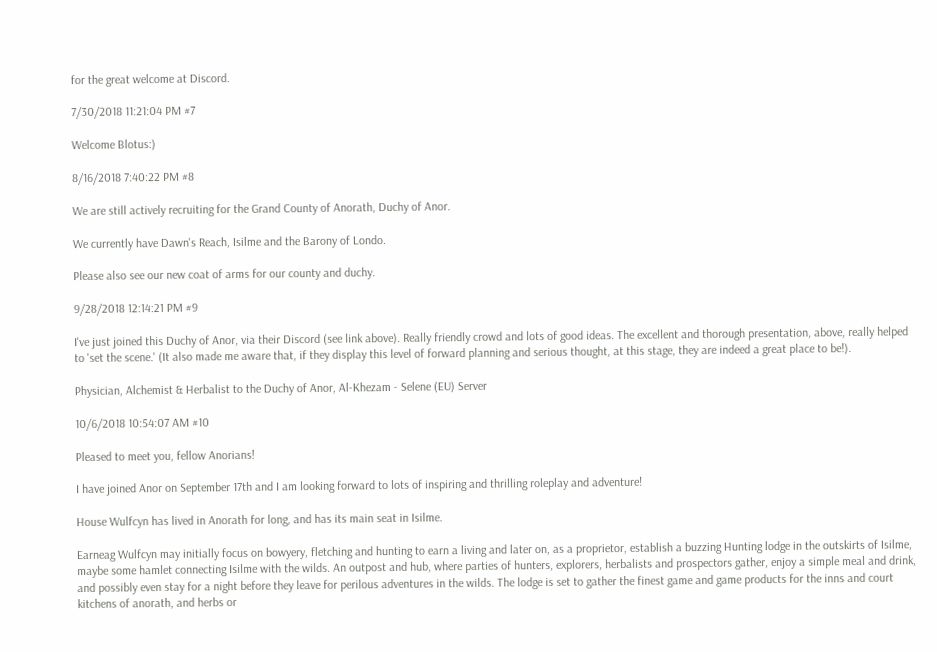for the great welcome at Discord.

7/30/2018 11:21:04 PM #7

Welcome Blotus:)

8/16/2018 7:40:22 PM #8

We are still actively recruiting for the Grand County of Anorath, Duchy of Anor.

We currently have Dawn's Reach, Isilme and the Barony of Londo.

Please also see our new coat of arms for our county and duchy.

9/28/2018 12:14:21 PM #9

I've just joined this Duchy of Anor, via their Discord (see link above). Really friendly crowd and lots of good ideas. The excellent and thorough presentation, above, really helped to 'set the scene.' (It also made me aware that, if they display this level of forward planning and serious thought, at this stage, they are indeed a great place to be!).

Physician, Alchemist & Herbalist to the Duchy of Anor, Al-Khezam - Selene (EU) Server

10/6/2018 10:54:07 AM #10

Pleased to meet you, fellow Anorians!

I have joined Anor on September 17th and I am looking forward to lots of inspiring and thrilling roleplay and adventure!

House Wulfcyn has lived in Anorath for long, and has its main seat in Isilme.

Earneag Wulfcyn may initially focus on bowyery, fletching and hunting to earn a living and later on, as a proprietor, establish a buzzing Hunting lodge in the outskirts of Isilme, maybe some hamlet connecting Isilme with the wilds. An outpost and hub, where parties of hunters, explorers, herbalists and prospectors gather, enjoy a simple meal and drink, and possibly even stay for a night before they leave for perilous adventures in the wilds. The lodge is set to gather the finest game and game products for the inns and court kitchens of anorath, and herbs or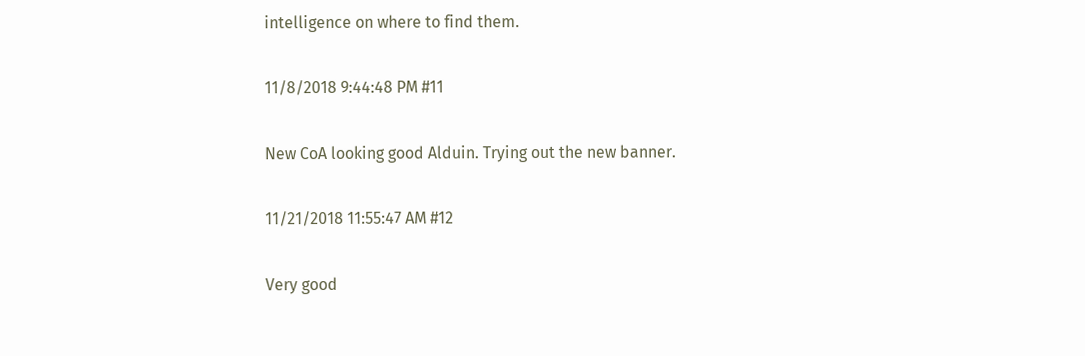intelligence on where to find them.

11/8/2018 9:44:48 PM #11

New CoA looking good Alduin. Trying out the new banner.

11/21/2018 11:55:47 AM #12

Very good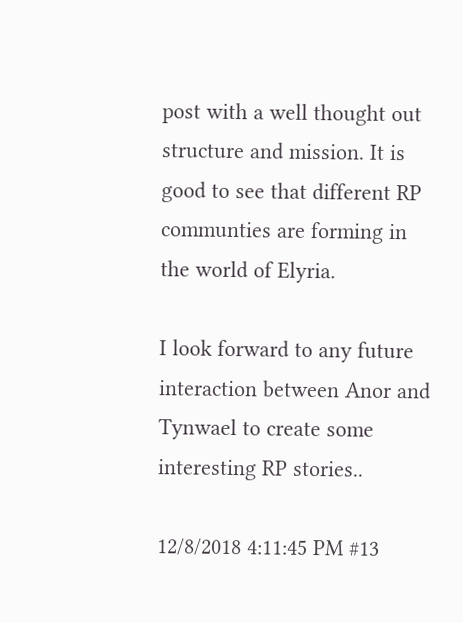post with a well thought out structure and mission. It is good to see that different RP communties are forming in the world of Elyria.

I look forward to any future interaction between Anor and Tynwael to create some interesting RP stories..

12/8/2018 4:11:45 PM #13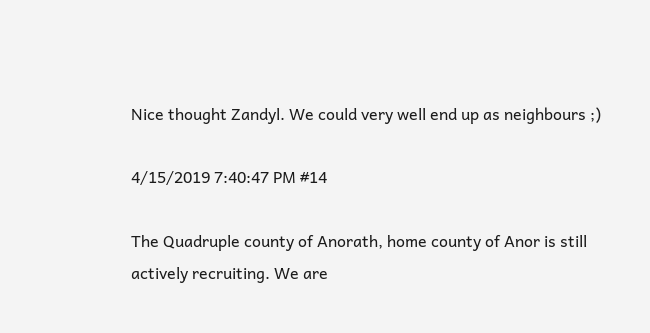Nice thought Zandyl. We could very well end up as neighbours ;)

4/15/2019 7:40:47 PM #14

The Quadruple county of Anorath, home county of Anor is still actively recruiting. We are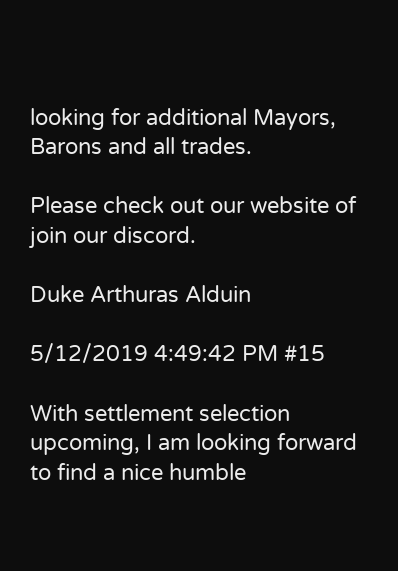looking for additional Mayors, Barons and all trades.

Please check out our website of join our discord.

Duke Arthuras Alduin

5/12/2019 4:49:42 PM #15

With settlement selection upcoming, I am looking forward to find a nice humble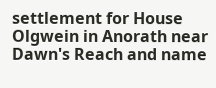settlement for House Olgwein in Anorath near Dawn's Reach and name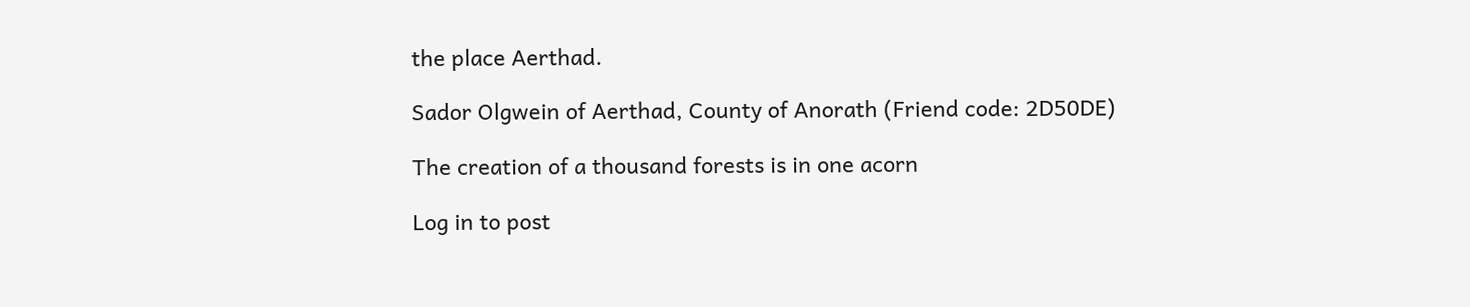the place Aerthad.

Sador Olgwein of Aerthad, County of Anorath (Friend code: 2D50DE)

The creation of a thousand forests is in one acorn

Log in to post